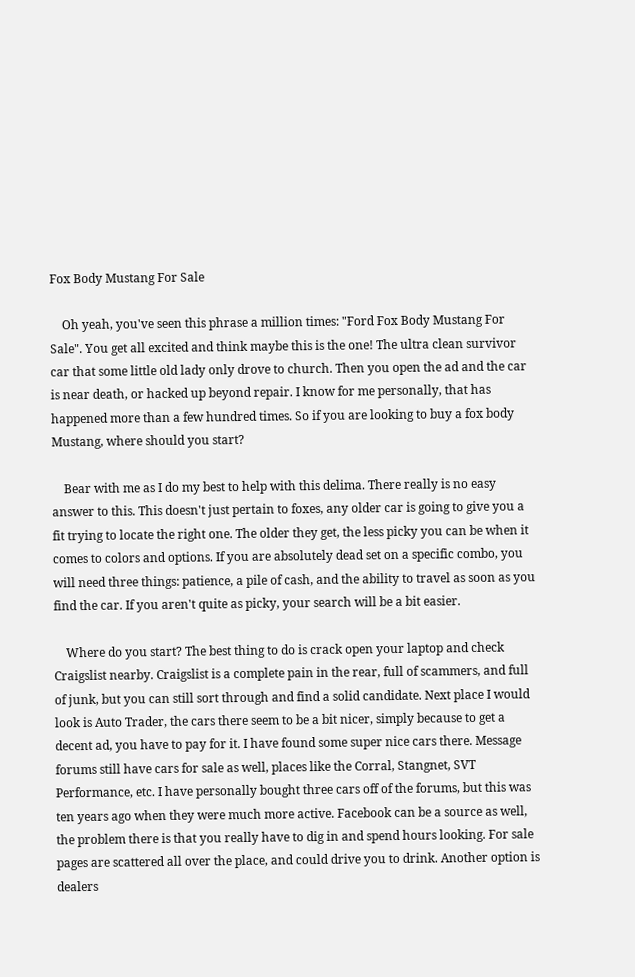Fox Body Mustang For Sale

    Oh yeah, you've seen this phrase a million times: "Ford Fox Body Mustang For Sale". You get all excited and think maybe this is the one! The ultra clean survivor car that some little old lady only drove to church. Then you open the ad and the car is near death, or hacked up beyond repair. I know for me personally, that has happened more than a few hundred times. So if you are looking to buy a fox body Mustang, where should you start?

    Bear with me as I do my best to help with this delima. There really is no easy answer to this. This doesn't just pertain to foxes, any older car is going to give you a fit trying to locate the right one. The older they get, the less picky you can be when it comes to colors and options. If you are absolutely dead set on a specific combo, you will need three things: patience, a pile of cash, and the ability to travel as soon as you find the car. If you aren't quite as picky, your search will be a bit easier.

    Where do you start? The best thing to do is crack open your laptop and check Craigslist nearby. Craigslist is a complete pain in the rear, full of scammers, and full of junk, but you can still sort through and find a solid candidate. Next place I would look is Auto Trader, the cars there seem to be a bit nicer, simply because to get a decent ad, you have to pay for it. I have found some super nice cars there. Message forums still have cars for sale as well, places like the Corral, Stangnet, SVT Performance, etc. I have personally bought three cars off of the forums, but this was ten years ago when they were much more active. Facebook can be a source as well, the problem there is that you really have to dig in and spend hours looking. For sale pages are scattered all over the place, and could drive you to drink. Another option is dealers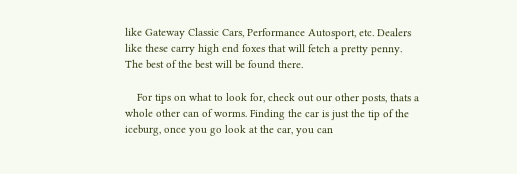like Gateway Classic Cars, Performance Autosport, etc. Dealers like these carry high end foxes that will fetch a pretty penny. The best of the best will be found there.

    For tips on what to look for, check out our other posts, thats a whole other can of worms. Finding the car is just the tip of the iceburg, once you go look at the car, you can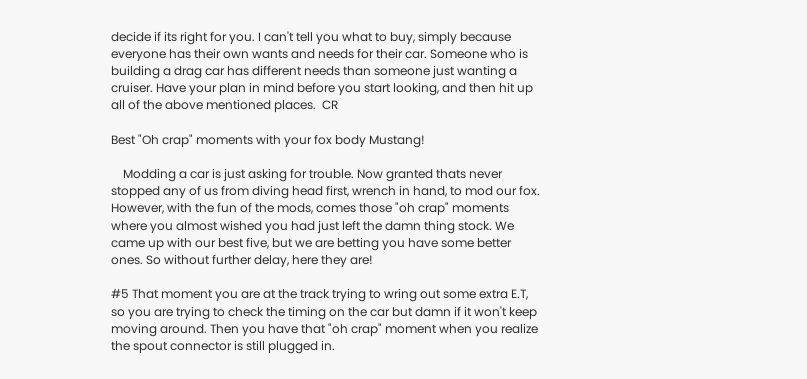decide if its right for you. I can't tell you what to buy, simply because everyone has their own wants and needs for their car. Someone who is building a drag car has different needs than someone just wanting a cruiser. Have your plan in mind before you start looking, and then hit up all of the above mentioned places.  CR

Best "Oh crap" moments with your fox body Mustang!

    Modding a car is just asking for trouble. Now granted thats never stopped any of us from diving head first, wrench in hand, to mod our fox. However, with the fun of the mods, comes those "oh crap" moments where you almost wished you had just left the damn thing stock. We came up with our best five, but we are betting you have some better ones. So without further delay, here they are!

#5 That moment you are at the track trying to wring out some extra E.T, so you are trying to check the timing on the car but damn if it won't keep moving around. Then you have that "oh crap" moment when you realize the spout connector is still plugged in.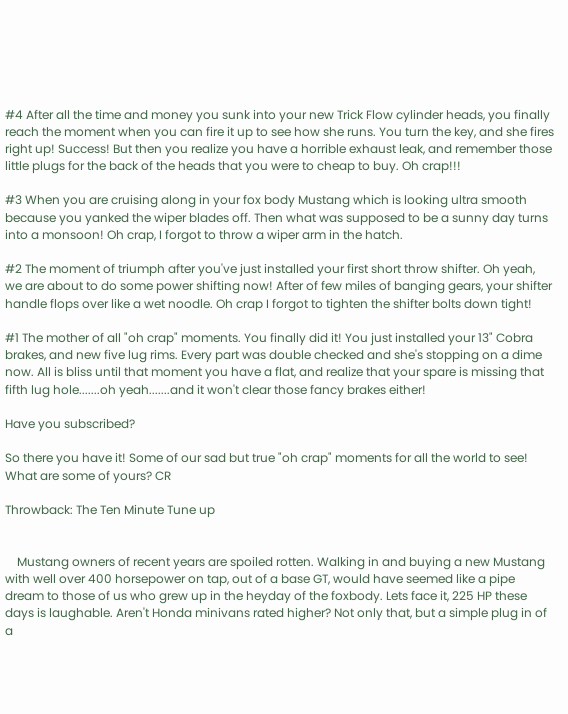#4 After all the time and money you sunk into your new Trick Flow cylinder heads, you finally reach the moment when you can fire it up to see how she runs. You turn the key, and she fires right up! Success! But then you realize you have a horrible exhaust leak, and remember those little plugs for the back of the heads that you were to cheap to buy. Oh crap!!!

#3 When you are cruising along in your fox body Mustang which is looking ultra smooth because you yanked the wiper blades off. Then what was supposed to be a sunny day turns into a monsoon! Oh crap, I forgot to throw a wiper arm in the hatch.

#2 The moment of triumph after you've just installed your first short throw shifter. Oh yeah, we are about to do some power shifting now! After of few miles of banging gears, your shifter handle flops over like a wet noodle. Oh crap I forgot to tighten the shifter bolts down tight!

#1 The mother of all "oh crap" moments. You finally did it! You just installed your 13" Cobra brakes, and new five lug rims. Every part was double checked and she's stopping on a dime now. All is bliss until that moment you have a flat, and realize that your spare is missing that fifth lug hole.......oh yeah.......and it won't clear those fancy brakes either!

Have you subscribed?

So there you have it! Some of our sad but true "oh crap" moments for all the world to see! What are some of yours? CR

Throwback: The Ten Minute Tune up


    Mustang owners of recent years are spoiled rotten. Walking in and buying a new Mustang with well over 400 horsepower on tap, out of a base GT, would have seemed like a pipe dream to those of us who grew up in the heyday of the foxbody. Lets face it, 225 HP these days is laughable. Aren't Honda minivans rated higher? Not only that, but a simple plug in of a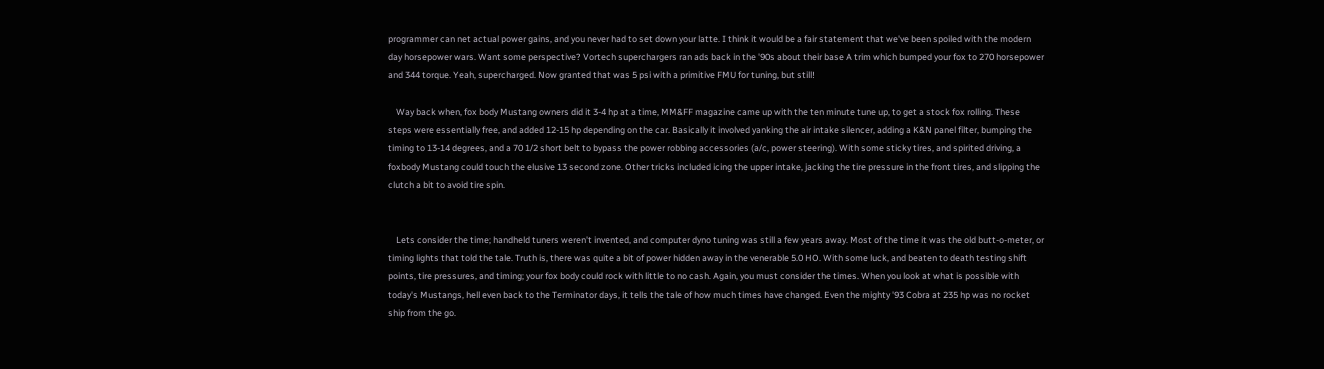programmer can net actual power gains, and you never had to set down your latte. I think it would be a fair statement that we've been spoiled with the modern day horsepower wars. Want some perspective? Vortech superchargers ran ads back in the '90s about their base A trim which bumped your fox to 270 horsepower and 344 torque. Yeah, supercharged. Now granted that was 5 psi with a primitive FMU for tuning, but still!

    Way back when, fox body Mustang owners did it 3-4 hp at a time, MM&FF magazine came up with the ten minute tune up, to get a stock fox rolling. These steps were essentially free, and added 12-15 hp depending on the car. Basically it involved yanking the air intake silencer, adding a K&N panel filter, bumping the timing to 13-14 degrees, and a 70 1/2 short belt to bypass the power robbing accessories (a/c, power steering). With some sticky tires, and spirited driving, a foxbody Mustang could touch the elusive 13 second zone. Other tricks included icing the upper intake, jacking the tire pressure in the front tires, and slipping the clutch a bit to avoid tire spin.


    Lets consider the time; handheld tuners weren't invented, and computer dyno tuning was still a few years away. Most of the time it was the old butt-o-meter, or timing lights that told the tale. Truth is, there was quite a bit of power hidden away in the venerable 5.0 HO. With some luck, and beaten to death testing shift points, tire pressures, and timing; your fox body could rock with little to no cash. Again, you must consider the times. When you look at what is possible with today's Mustangs, hell even back to the Terminator days, it tells the tale of how much times have changed. Even the mighty '93 Cobra at 235 hp was no rocket ship from the go.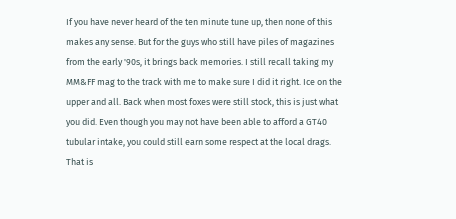If you have never heard of the ten minute tune up, then none of this makes any sense. But for the guys who still have piles of magazines from the early '90s, it brings back memories. I still recall taking my MM&FF mag to the track with me to make sure I did it right. Ice on the upper and all. Back when most foxes were still stock, this is just what you did. Even though you may not have been able to afford a GT40 tubular intake, you could still earn some respect at the local drags. That is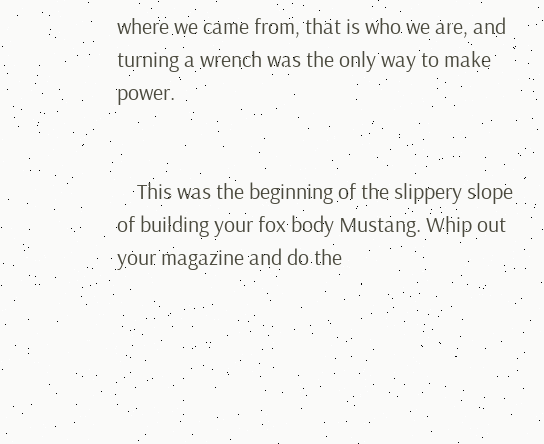where we came from, that is who we are, and turning a wrench was the only way to make power.


    This was the beginning of the slippery slope of building your fox body Mustang. Whip out your magazine and do the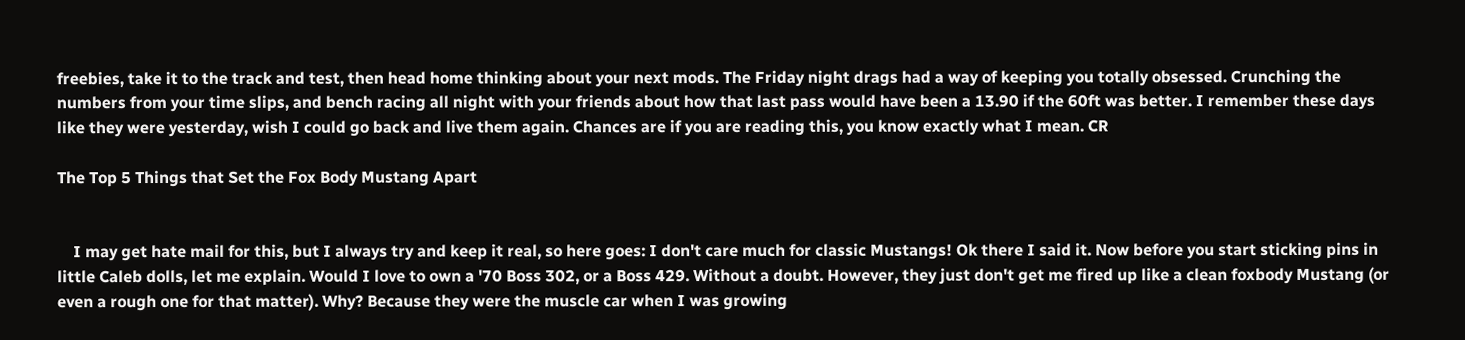freebies, take it to the track and test, then head home thinking about your next mods. The Friday night drags had a way of keeping you totally obsessed. Crunching the numbers from your time slips, and bench racing all night with your friends about how that last pass would have been a 13.90 if the 60ft was better. I remember these days like they were yesterday, wish I could go back and live them again. Chances are if you are reading this, you know exactly what I mean. CR

The Top 5 Things that Set the Fox Body Mustang Apart


    I may get hate mail for this, but I always try and keep it real, so here goes: I don't care much for classic Mustangs! Ok there I said it. Now before you start sticking pins in little Caleb dolls, let me explain. Would I love to own a '70 Boss 302, or a Boss 429. Without a doubt. However, they just don't get me fired up like a clean foxbody Mustang (or even a rough one for that matter). Why? Because they were the muscle car when I was growing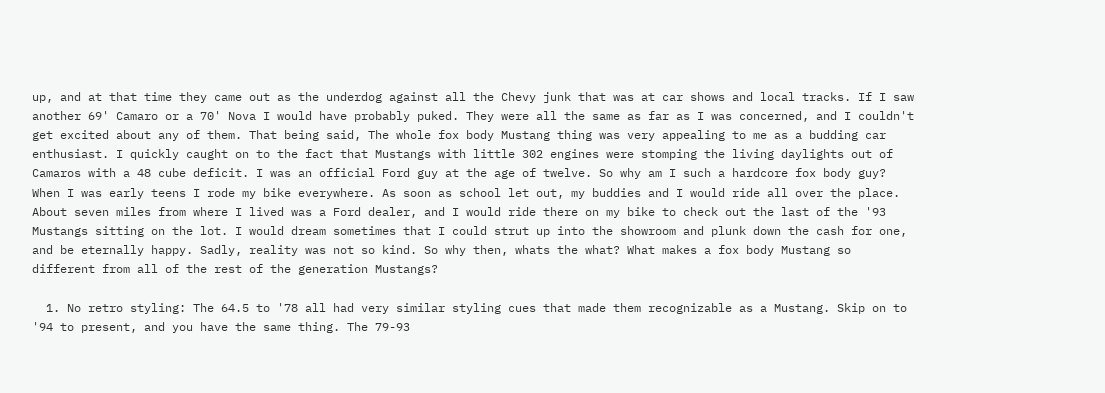up, and at that time they came out as the underdog against all the Chevy junk that was at car shows and local tracks. If I saw another 69' Camaro or a 70' Nova I would have probably puked. They were all the same as far as I was concerned, and I couldn't get excited about any of them. That being said, The whole fox body Mustang thing was very appealing to me as a budding car enthusiast. I quickly caught on to the fact that Mustangs with little 302 engines were stomping the living daylights out of Camaros with a 48 cube deficit. I was an official Ford guy at the age of twelve. So why am I such a hardcore fox body guy? When I was early teens I rode my bike everywhere. As soon as school let out, my buddies and I would ride all over the place. About seven miles from where I lived was a Ford dealer, and I would ride there on my bike to check out the last of the '93 Mustangs sitting on the lot. I would dream sometimes that I could strut up into the showroom and plunk down the cash for one, and be eternally happy. Sadly, reality was not so kind. So why then, whats the what? What makes a fox body Mustang so different from all of the rest of the generation Mustangs?

  1. No retro styling: The 64.5 to '78 all had very similar styling cues that made them recognizable as a Mustang. Skip on to '94 to present, and you have the same thing. The 79-93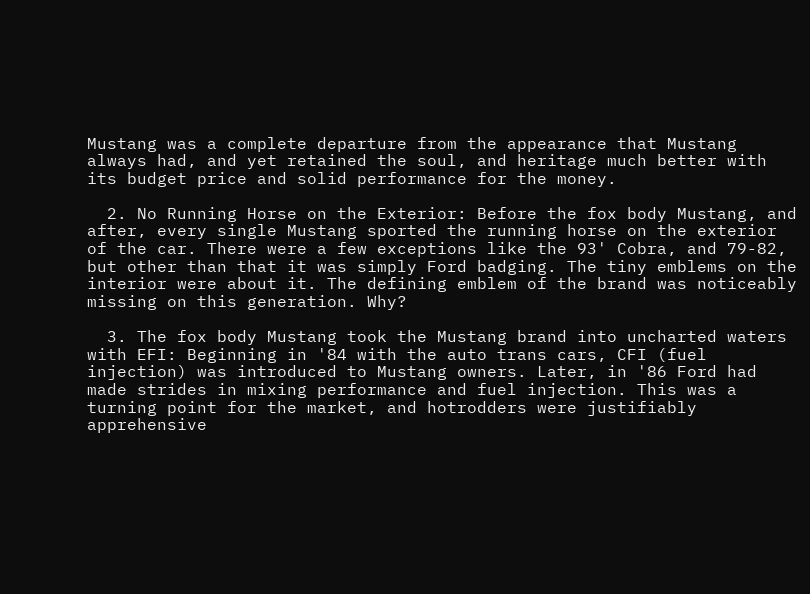Mustang was a complete departure from the appearance that Mustang always had, and yet retained the soul, and heritage much better with its budget price and solid performance for the money.

  2. No Running Horse on the Exterior: Before the fox body Mustang, and after, every single Mustang sported the running horse on the exterior of the car. There were a few exceptions like the 93' Cobra, and 79-82, but other than that it was simply Ford badging. The tiny emblems on the interior were about it. The defining emblem of the brand was noticeably missing on this generation. Why?

  3. The fox body Mustang took the Mustang brand into uncharted waters with EFI: Beginning in '84 with the auto trans cars, CFI (fuel injection) was introduced to Mustang owners. Later, in '86 Ford had made strides in mixing performance and fuel injection. This was a turning point for the market, and hotrodders were justifiably apprehensive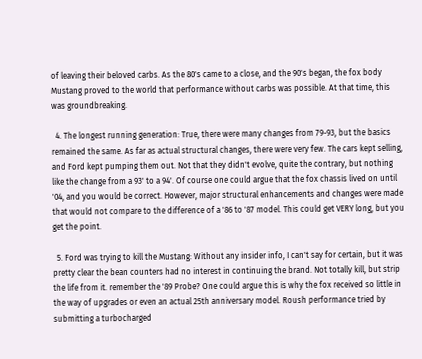of leaving their beloved carbs. As the 80's came to a close, and the 90's began, the fox body Mustang proved to the world that performance without carbs was possible. At that time, this was groundbreaking.

  4. The longest running generation: True, there were many changes from 79-93, but the basics remained the same. As far as actual structural changes, there were very few. The cars kept selling, and Ford kept pumping them out. Not that they didn't evolve, quite the contrary, but nothing like the change from a 93' to a 94'. Of course one could argue that the fox chassis lived on until '04, and you would be correct. However, major structural enhancements and changes were made that would not compare to the difference of a '86 to '87 model. This could get VERY long, but you get the point.

  5. Ford was trying to kill the Mustang: Without any insider info, I can't say for certain, but it was pretty clear the bean counters had no interest in continuing the brand. Not totally kill, but strip the life from it. remember the '89 Probe? One could argue this is why the fox received so little in the way of upgrades or even an actual 25th anniversary model. Roush performance tried by submitting a turbocharged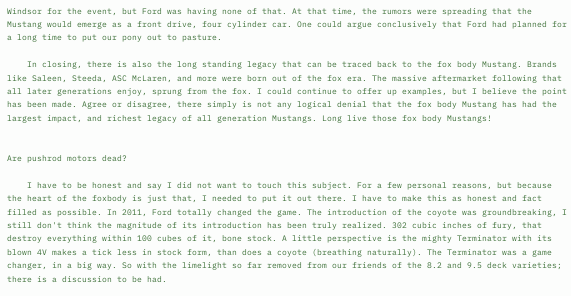Windsor for the event, but Ford was having none of that. At that time, the rumors were spreading that the Mustang would emerge as a front drive, four cylinder car. One could argue conclusively that Ford had planned for a long time to put our pony out to pasture.

    In closing, there is also the long standing legacy that can be traced back to the fox body Mustang. Brands like Saleen, Steeda, ASC McLaren, and more were born out of the fox era. The massive aftermarket following that all later generations enjoy, sprung from the fox. I could continue to offer up examples, but I believe the point has been made. Agree or disagree, there simply is not any logical denial that the fox body Mustang has had the largest impact, and richest legacy of all generation Mustangs. Long live those fox body Mustangs!


Are pushrod motors dead?

    I have to be honest and say I did not want to touch this subject. For a few personal reasons, but because the heart of the foxbody is just that, I needed to put it out there. I have to make this as honest and fact filled as possible. In 2011, Ford totally changed the game. The introduction of the coyote was groundbreaking, I still don't think the magnitude of its introduction has been truly realized. 302 cubic inches of fury, that destroy everything within 100 cubes of it, bone stock. A little perspective is the mighty Terminator with its blown 4V makes a tick less in stock form, than does a coyote (breathing naturally). The Terminator was a game changer, in a big way. So with the limelight so far removed from our friends of the 8.2 and 9.5 deck varieties; there is a discussion to be had.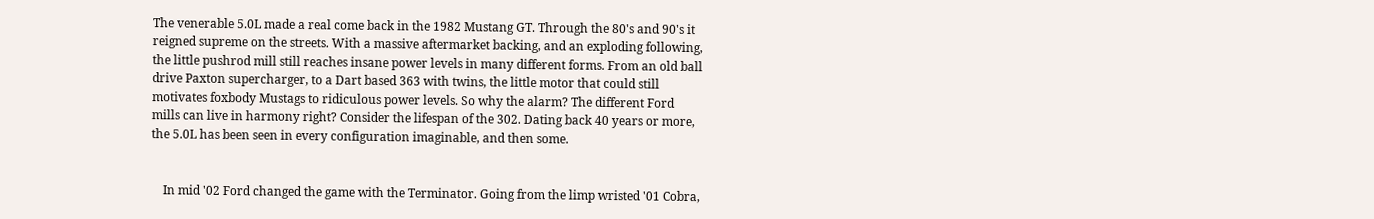The venerable 5.0L made a real come back in the 1982 Mustang GT. Through the 80's and 90's it reigned supreme on the streets. With a massive aftermarket backing, and an exploding following, the little pushrod mill still reaches insane power levels in many different forms. From an old ball drive Paxton supercharger, to a Dart based 363 with twins, the little motor that could still motivates foxbody Mustags to ridiculous power levels. So why the alarm? The different Ford mills can live in harmony right? Consider the lifespan of the 302. Dating back 40 years or more, the 5.0L has been seen in every configuration imaginable, and then some.


    In mid '02 Ford changed the game with the Terminator. Going from the limp wristed '01 Cobra,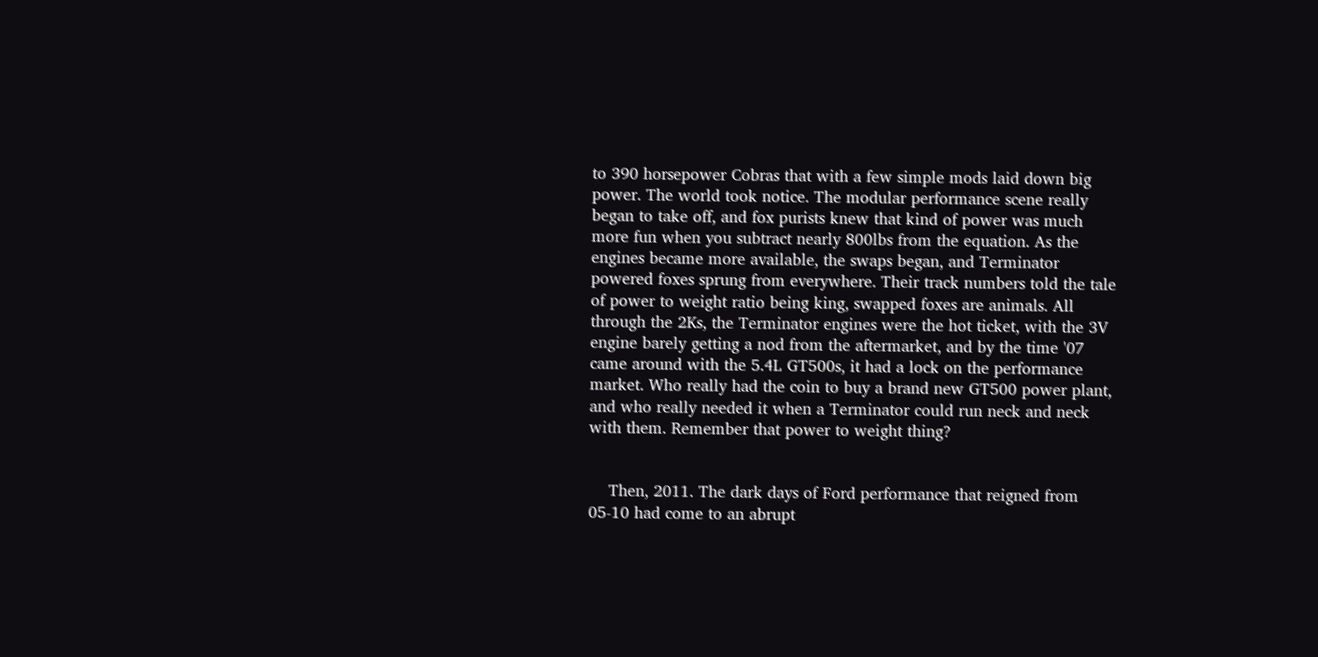to 390 horsepower Cobras that with a few simple mods laid down big power. The world took notice. The modular performance scene really began to take off, and fox purists knew that kind of power was much more fun when you subtract nearly 800lbs from the equation. As the engines became more available, the swaps began, and Terminator powered foxes sprung from everywhere. Their track numbers told the tale of power to weight ratio being king, swapped foxes are animals. All through the 2Ks, the Terminator engines were the hot ticket, with the 3V engine barely getting a nod from the aftermarket, and by the time '07 came around with the 5.4L GT500s, it had a lock on the performance market. Who really had the coin to buy a brand new GT500 power plant, and who really needed it when a Terminator could run neck and neck with them. Remember that power to weight thing?


    Then, 2011. The dark days of Ford performance that reigned from 05-10 had come to an abrupt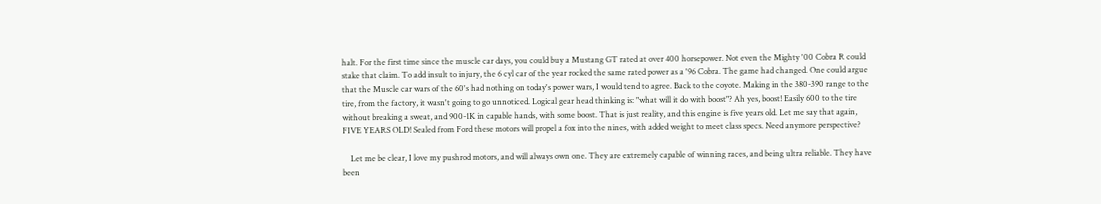halt. For the first time since the muscle car days, you could buy a Mustang GT rated at over 400 horsepower. Not even the Mighty '00 Cobra R could stake that claim. To add insult to injury, the 6 cyl car of the year rocked the same rated power as a '96 Cobra. The game had changed. One could argue that the Muscle car wars of the 60's had nothing on today's power wars, I would tend to agree. Back to the coyote. Making in the 380-390 range to the tire, from the factory, it wasn't going to go unnoticed. Logical gear head thinking is: "what will it do with boost"? Ah yes, boost! Easily 600 to the tire without breaking a sweat, and 900-1K in capable hands, with some boost. That is just reality, and this engine is five years old. Let me say that again, FIVE YEARS OLD! Sealed from Ford these motors will propel a fox into the nines, with added weight to meet class specs. Need anymore perspective?

    Let me be clear, I love my pushrod motors, and will always own one. They are extremely capable of winning races, and being ultra reliable. They have been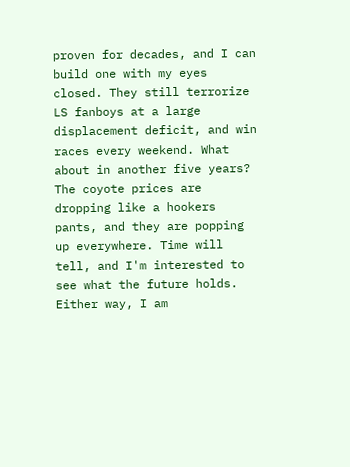proven for decades, and I can build one with my eyes closed. They still terrorize LS fanboys at a large displacement deficit, and win races every weekend. What about in another five years? The coyote prices are dropping like a hookers pants, and they are popping up everywhere. Time will tell, and I'm interested to see what the future holds. Either way, I am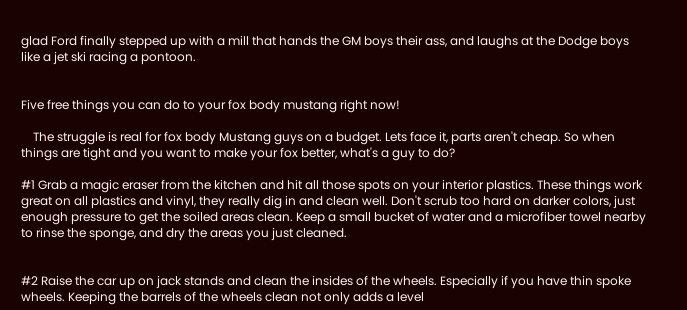glad Ford finally stepped up with a mill that hands the GM boys their ass, and laughs at the Dodge boys like a jet ski racing a pontoon.


Five free things you can do to your fox body mustang right now!

    The struggle is real for fox body Mustang guys on a budget. Lets face it, parts aren't cheap. So when things are tight and you want to make your fox better, what's a guy to do?

#1 Grab a magic eraser from the kitchen and hit all those spots on your interior plastics. These things work great on all plastics and vinyl, they really dig in and clean well. Don't scrub too hard on darker colors, just enough pressure to get the soiled areas clean. Keep a small bucket of water and a microfiber towel nearby to rinse the sponge, and dry the areas you just cleaned.


#2 Raise the car up on jack stands and clean the insides of the wheels. Especially if you have thin spoke wheels. Keeping the barrels of the wheels clean not only adds a level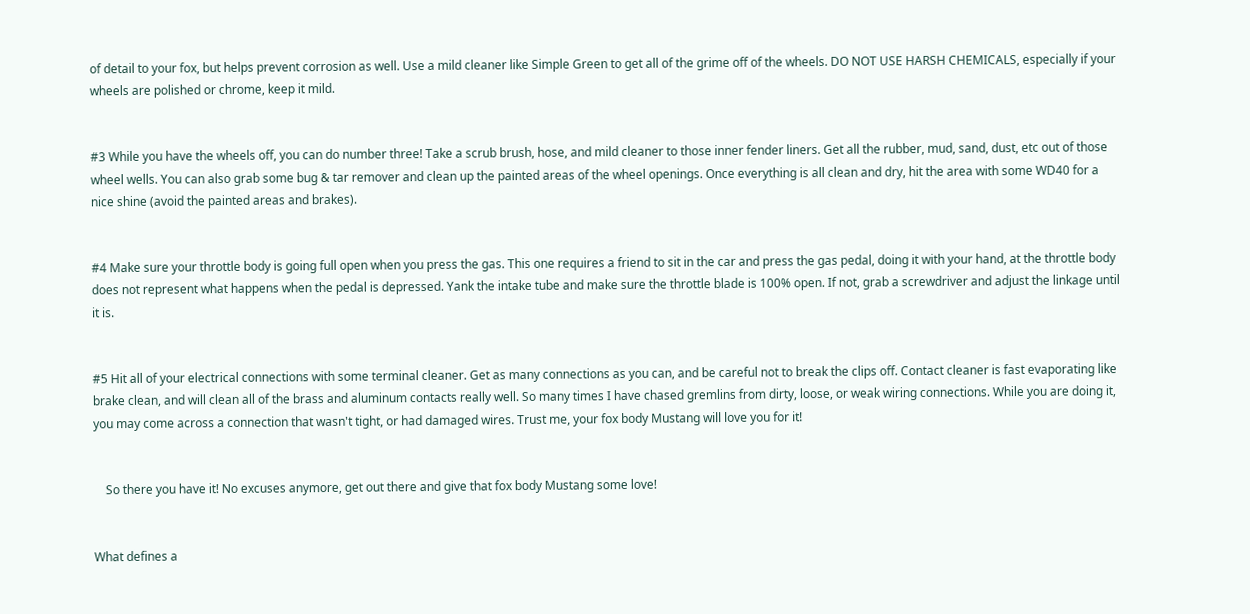of detail to your fox, but helps prevent corrosion as well. Use a mild cleaner like Simple Green to get all of the grime off of the wheels. DO NOT USE HARSH CHEMICALS, especially if your wheels are polished or chrome, keep it mild.


#3 While you have the wheels off, you can do number three! Take a scrub brush, hose, and mild cleaner to those inner fender liners. Get all the rubber, mud, sand, dust, etc out of those wheel wells. You can also grab some bug & tar remover and clean up the painted areas of the wheel openings. Once everything is all clean and dry, hit the area with some WD40 for a nice shine (avoid the painted areas and brakes).


#4 Make sure your throttle body is going full open when you press the gas. This one requires a friend to sit in the car and press the gas pedal, doing it with your hand, at the throttle body does not represent what happens when the pedal is depressed. Yank the intake tube and make sure the throttle blade is 100% open. If not, grab a screwdriver and adjust the linkage until it is.


#5 Hit all of your electrical connections with some terminal cleaner. Get as many connections as you can, and be careful not to break the clips off. Contact cleaner is fast evaporating like brake clean, and will clean all of the brass and aluminum contacts really well. So many times I have chased gremlins from dirty, loose, or weak wiring connections. While you are doing it, you may come across a connection that wasn't tight, or had damaged wires. Trust me, your fox body Mustang will love you for it!


    So there you have it! No excuses anymore, get out there and give that fox body Mustang some love!


What defines a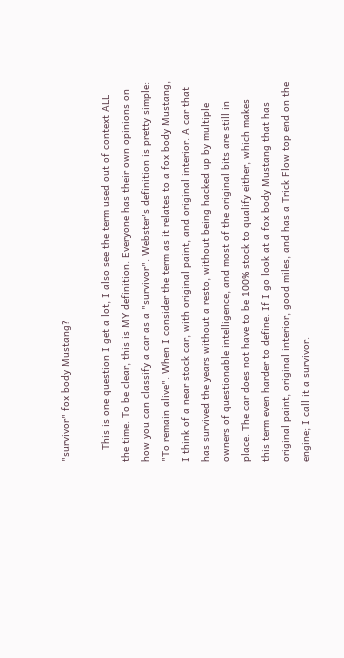"survivor" fox body Mustang?

    This is one question I get a lot, I also see the term used out of context ALL the time. To be clear, this is MY definition. Everyone has their own opinions on how you can classify a car as a "survivor". Webster's definition is pretty simple: "To remain alive". When I consider the term as it relates to a fox body Mustang, I think of a near stock car, with original paint, and original interior. A car that has survived the years without a resto, without being hacked up by multiple owners of questionable intelligence, and most of the original bits are still in place. The car does not have to be 100% stock to qualify either, which makes this term even harder to define. If I go look at a fox body Mustang that has original paint, original interior, good miles, and has a Trick Flow top end on the engine; I call it a survivor.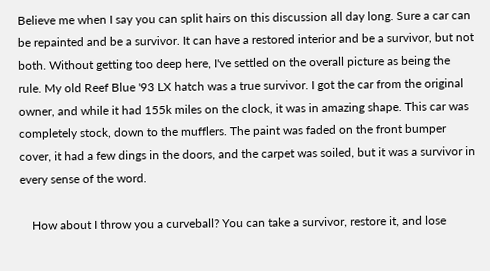Believe me when I say you can split hairs on this discussion all day long. Sure a car can be repainted and be a survivor. It can have a restored interior and be a survivor, but not both. Without getting too deep here, I've settled on the overall picture as being the rule. My old Reef Blue '93 LX hatch was a true survivor. I got the car from the original owner, and while it had 155k miles on the clock, it was in amazing shape. This car was completely stock, down to the mufflers. The paint was faded on the front bumper cover, it had a few dings in the doors, and the carpet was soiled, but it was a survivor in every sense of the word.

    How about I throw you a curveball? You can take a survivor, restore it, and lose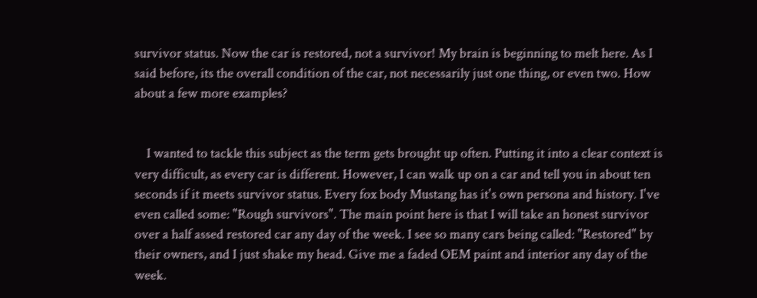survivor status. Now the car is restored, not a survivor! My brain is beginning to melt here. As I said before, its the overall condition of the car, not necessarily just one thing, or even two. How about a few more examples?


    I wanted to tackle this subject as the term gets brought up often. Putting it into a clear context is very difficult, as every car is different. However, I can walk up on a car and tell you in about ten seconds if it meets survivor status. Every fox body Mustang has it's own persona and history. I've even called some: "Rough survivors". The main point here is that I will take an honest survivor over a half assed restored car any day of the week. I see so many cars being called: "Restored" by their owners, and I just shake my head. Give me a faded OEM paint and interior any day of the week.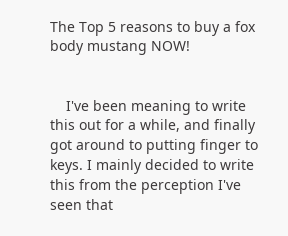The Top 5 reasons to buy a fox body mustang NOW!


    I've been meaning to write this out for a while, and finally got around to putting finger to keys. I mainly decided to write this from the perception I've seen that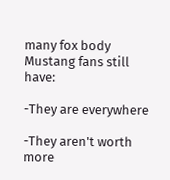many fox body Mustang fans still have:

-They are everywhere

-They aren't worth more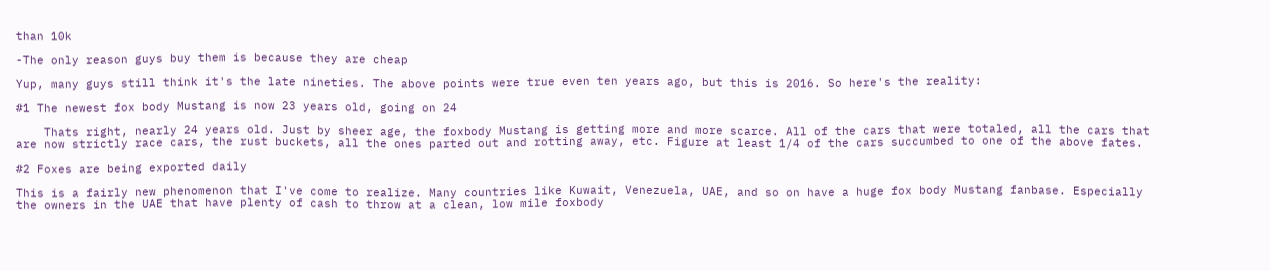than 10k

-The only reason guys buy them is because they are cheap

Yup, many guys still think it's the late nineties. The above points were true even ten years ago, but this is 2016. So here's the reality:

#1 The newest fox body Mustang is now 23 years old, going on 24

    Thats right, nearly 24 years old. Just by sheer age, the foxbody Mustang is getting more and more scarce. All of the cars that were totaled, all the cars that are now strictly race cars, the rust buckets, all the ones parted out and rotting away, etc. Figure at least 1/4 of the cars succumbed to one of the above fates.

#2 Foxes are being exported daily

This is a fairly new phenomenon that I've come to realize. Many countries like Kuwait, Venezuela, UAE, and so on have a huge fox body Mustang fanbase. Especially the owners in the UAE that have plenty of cash to throw at a clean, low mile foxbody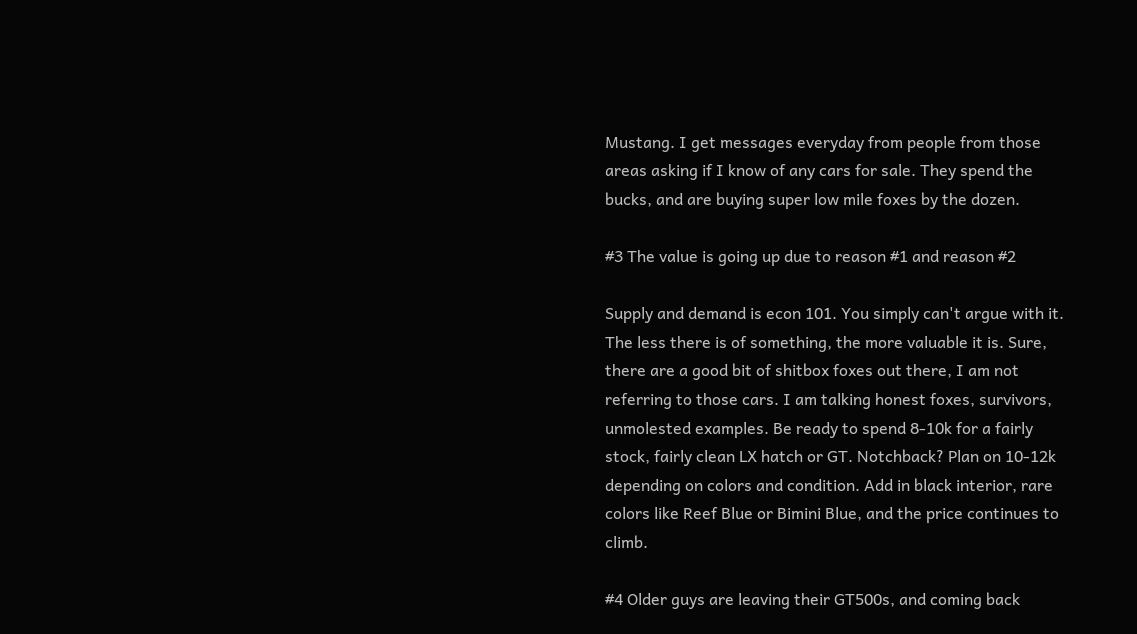Mustang. I get messages everyday from people from those areas asking if I know of any cars for sale. They spend the bucks, and are buying super low mile foxes by the dozen.

#3 The value is going up due to reason #1 and reason #2

Supply and demand is econ 101. You simply can't argue with it. The less there is of something, the more valuable it is. Sure, there are a good bit of shitbox foxes out there, I am not referring to those cars. I am talking honest foxes, survivors, unmolested examples. Be ready to spend 8-10k for a fairly stock, fairly clean LX hatch or GT. Notchback? Plan on 10-12k depending on colors and condition. Add in black interior, rare colors like Reef Blue or Bimini Blue, and the price continues to climb.

#4 Older guys are leaving their GT500s, and coming back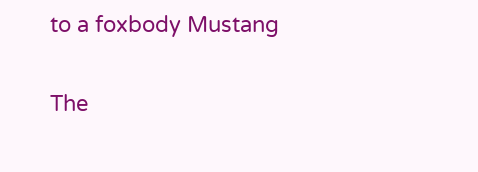to a foxbody Mustang

The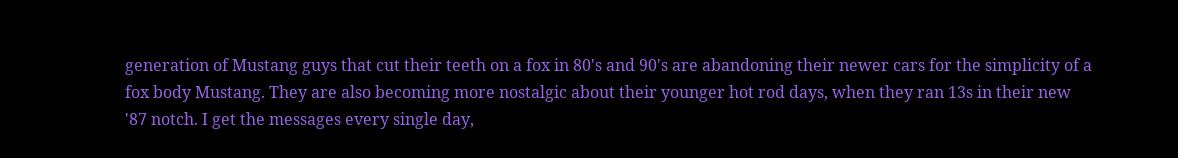generation of Mustang guys that cut their teeth on a fox in 80's and 90's are abandoning their newer cars for the simplicity of a fox body Mustang. They are also becoming more nostalgic about their younger hot rod days, when they ran 13s in their new '87 notch. I get the messages every single day,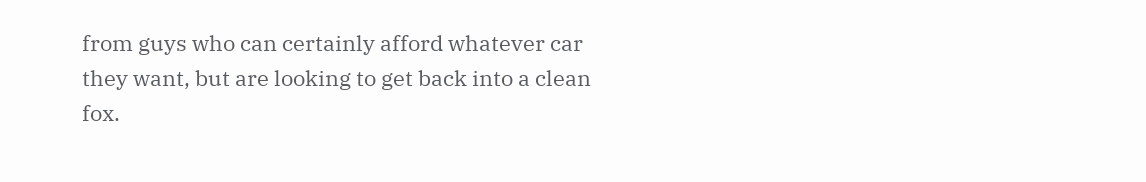from guys who can certainly afford whatever car they want, but are looking to get back into a clean fox.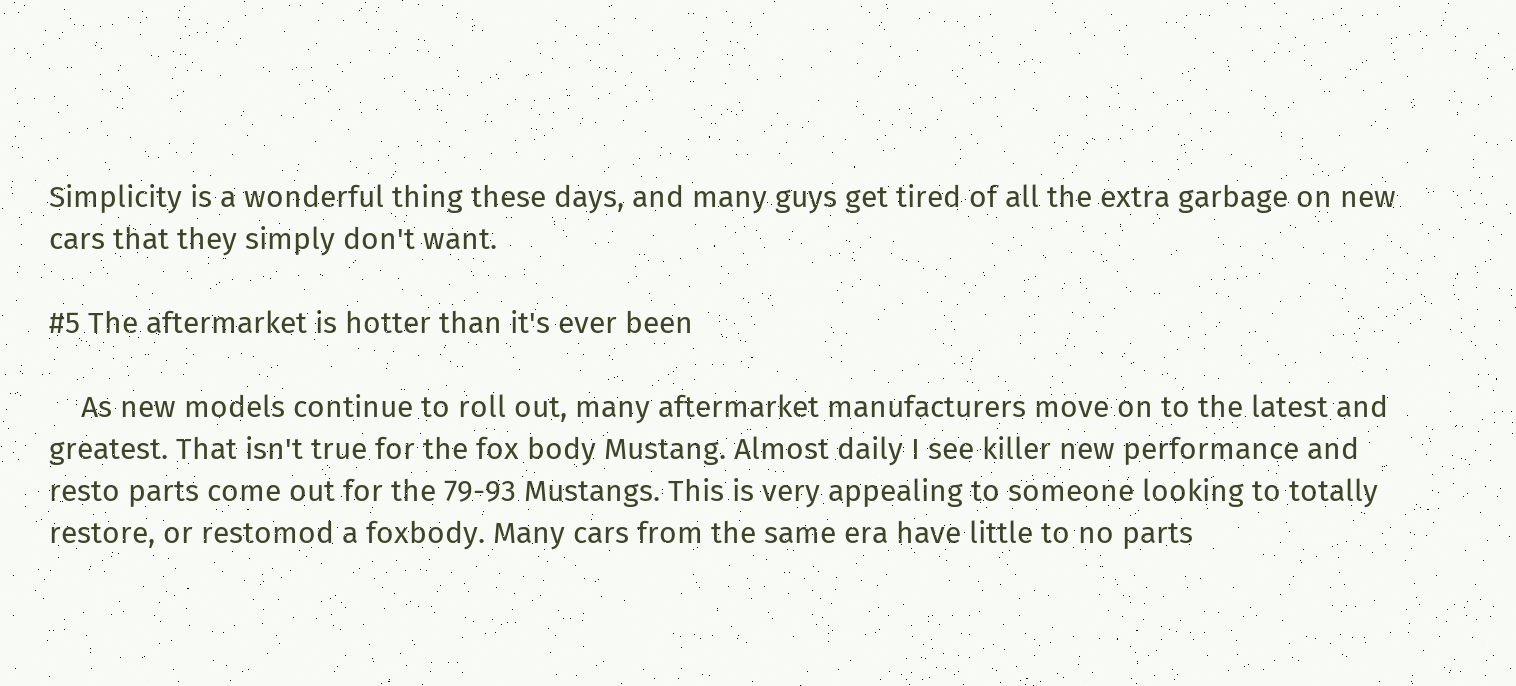Simplicity is a wonderful thing these days, and many guys get tired of all the extra garbage on new cars that they simply don't want.

#5 The aftermarket is hotter than it's ever been

    As new models continue to roll out, many aftermarket manufacturers move on to the latest and greatest. That isn't true for the fox body Mustang. Almost daily I see killer new performance and resto parts come out for the 79-93 Mustangs. This is very appealing to someone looking to totally restore, or restomod a foxbody. Many cars from the same era have little to no parts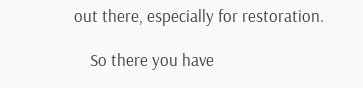out there, especially for restoration.

    So there you have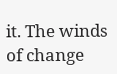it. The winds of change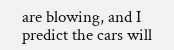are blowing, and I predict the cars will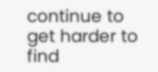continue to get harder to find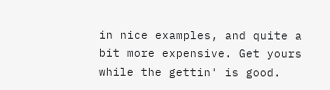in nice examples, and quite a bit more expensive. Get yours while the gettin' is good.